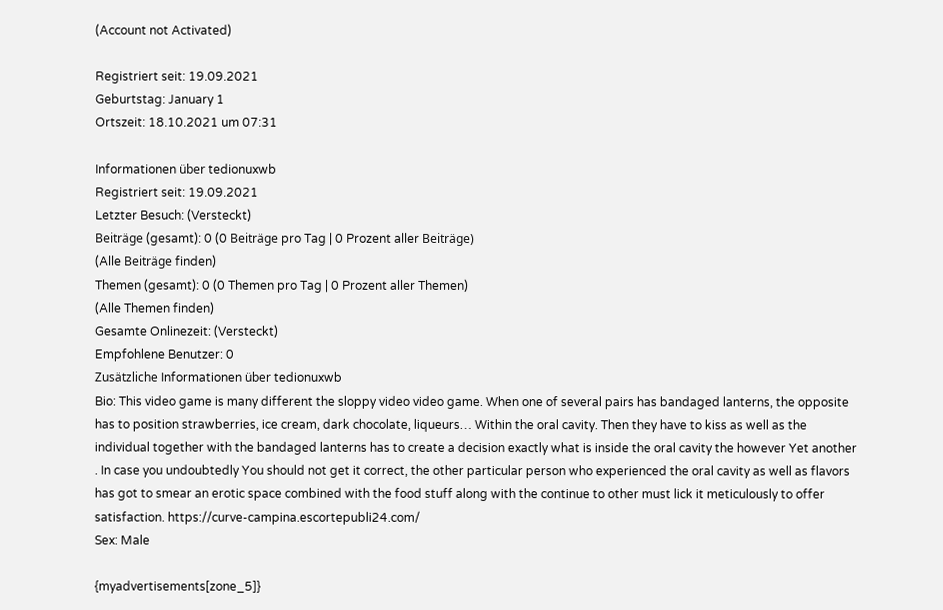(Account not Activated)

Registriert seit: 19.09.2021
Geburtstag: January 1
Ortszeit: 18.10.2021 um 07:31

Informationen über tedionuxwb
Registriert seit: 19.09.2021
Letzter Besuch: (Versteckt)
Beiträge (gesamt): 0 (0 Beiträge pro Tag | 0 Prozent aller Beiträge)
(Alle Beiträge finden)
Themen (gesamt): 0 (0 Themen pro Tag | 0 Prozent aller Themen)
(Alle Themen finden)
Gesamte Onlinezeit: (Versteckt)
Empfohlene Benutzer: 0
Zusätzliche Informationen über tedionuxwb
Bio: This video game is many different the sloppy video video game. When one of several pairs has bandaged lanterns, the opposite has to position strawberries, ice cream, dark chocolate, liqueurs… Within the oral cavity. Then they have to kiss as well as the individual together with the bandaged lanterns has to create a decision exactly what is inside the oral cavity the however Yet another . In case you undoubtedly You should not get it correct, the other particular person who experienced the oral cavity as well as flavors has got to smear an erotic space combined with the food stuff along with the continue to other must lick it meticulously to offer satisfaction. https://curve-campina.escortepubli24.com/
Sex: Male

{myadvertisements[zone_5]}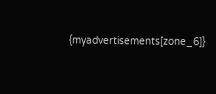{myadvertisements[zone_6]}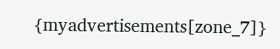{myadvertisements[zone_7]}